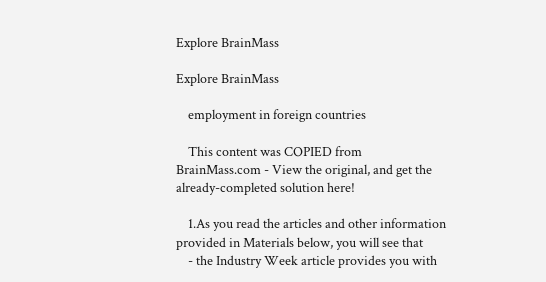Explore BrainMass

Explore BrainMass

    employment in foreign countries

    This content was COPIED from BrainMass.com - View the original, and get the already-completed solution here!

    1.As you read the articles and other information provided in Materials below, you will see that
    - the Industry Week article provides you with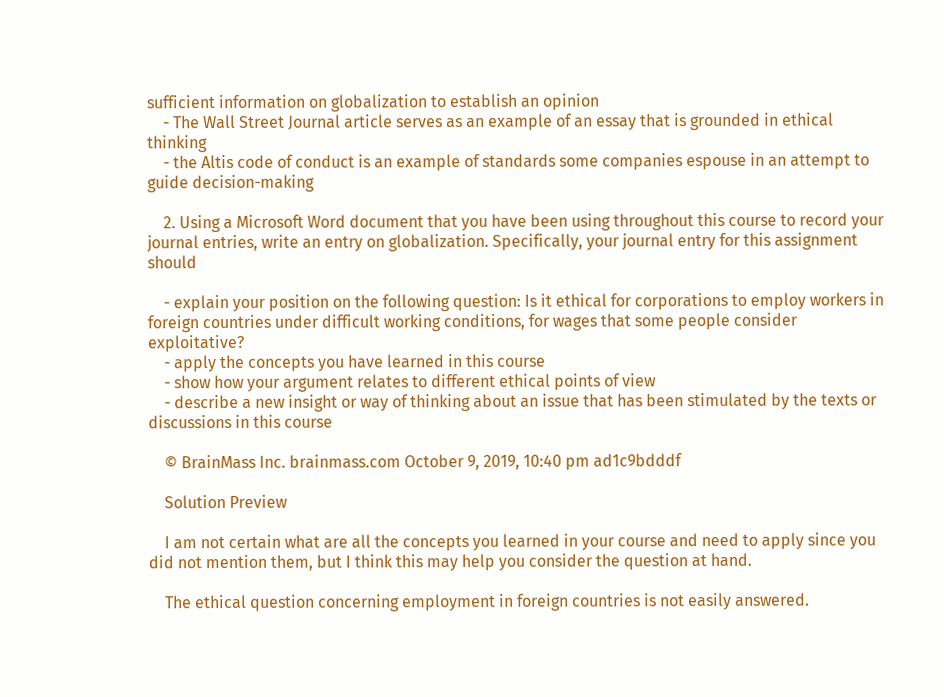sufficient information on globalization to establish an opinion
    - The Wall Street Journal article serves as an example of an essay that is grounded in ethical thinking
    - the Altis code of conduct is an example of standards some companies espouse in an attempt to guide decision-making

    2. Using a Microsoft Word document that you have been using throughout this course to record your journal entries, write an entry on globalization. Specifically, your journal entry for this assignment should

    - explain your position on the following question: Is it ethical for corporations to employ workers in foreign countries under difficult working conditions, for wages that some people consider exploitative?
    - apply the concepts you have learned in this course
    - show how your argument relates to different ethical points of view
    - describe a new insight or way of thinking about an issue that has been stimulated by the texts or discussions in this course

    © BrainMass Inc. brainmass.com October 9, 2019, 10:40 pm ad1c9bdddf

    Solution Preview

    I am not certain what are all the concepts you learned in your course and need to apply since you did not mention them, but I think this may help you consider the question at hand.

    The ethical question concerning employment in foreign countries is not easily answered.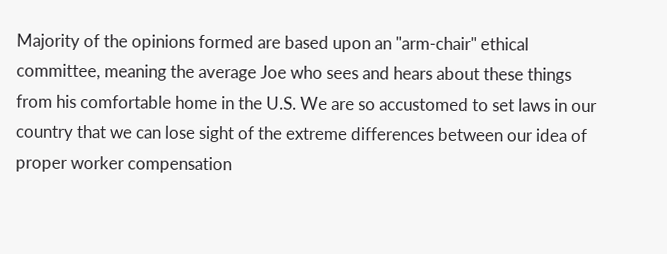Majority of the opinions formed are based upon an "arm-chair" ethical committee, meaning the average Joe who sees and hears about these things from his comfortable home in the U.S. We are so accustomed to set laws in our country that we can lose sight of the extreme differences between our idea of proper worker compensation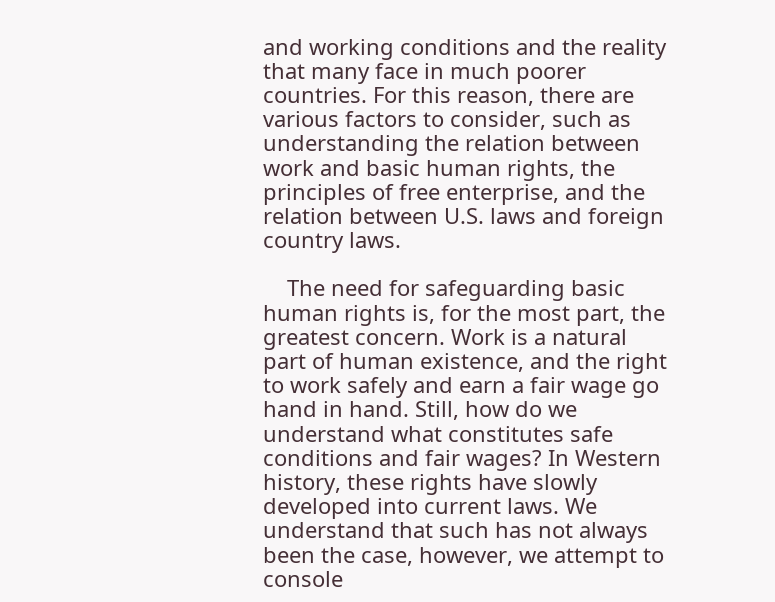and working conditions and the reality that many face in much poorer countries. For this reason, there are various factors to consider, such as understanding the relation between work and basic human rights, the principles of free enterprise, and the relation between U.S. laws and foreign country laws.

    The need for safeguarding basic human rights is, for the most part, the greatest concern. Work is a natural part of human existence, and the right to work safely and earn a fair wage go hand in hand. Still, how do we understand what constitutes safe conditions and fair wages? In Western history, these rights have slowly developed into current laws. We understand that such has not always been the case, however, we attempt to console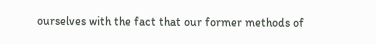ourselves with the fact that our former methods of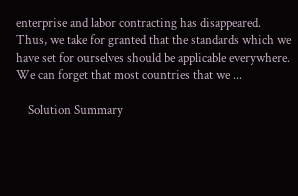enterprise and labor contracting has disappeared. Thus, we take for granted that the standards which we have set for ourselves should be applicable everywhere. We can forget that most countries that we ...

    Solution Summary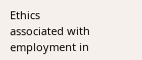Ethics associated with employment in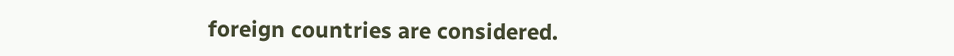foreign countries are considered.